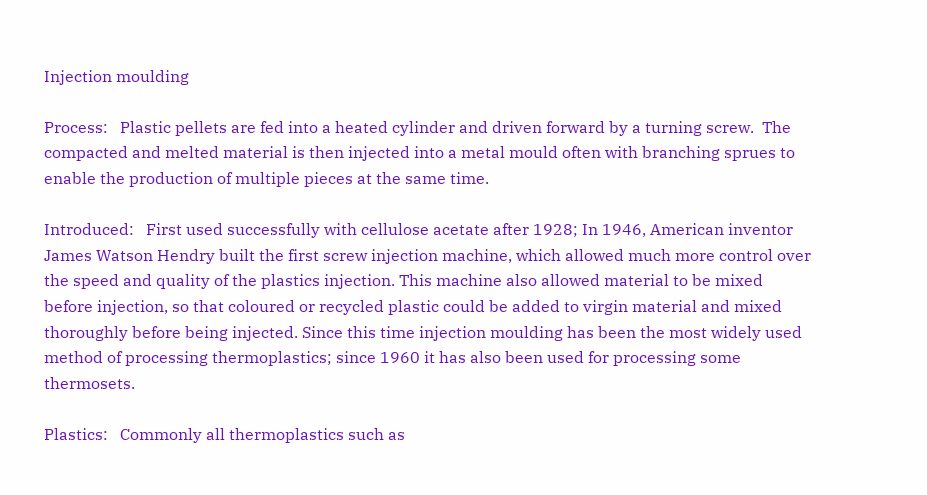Injection moulding

Process:   Plastic pellets are fed into a heated cylinder and driven forward by a turning screw.  The compacted and melted material is then injected into a metal mould often with branching sprues to enable the production of multiple pieces at the same time.

Introduced:   First used successfully with cellulose acetate after 1928; In 1946, American inventor James Watson Hendry built the first screw injection machine, which allowed much more control over the speed and quality of the plastics injection. This machine also allowed material to be mixed before injection, so that coloured or recycled plastic could be added to virgin material and mixed thoroughly before being injected. Since this time injection moulding has been the most widely used method of processing thermoplastics; since 1960 it has also been used for processing some thermosets.

Plastics:   Commonly all thermoplastics such as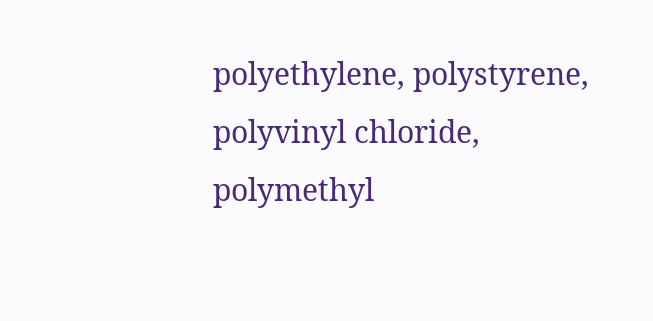polyethylene, polystyrene, polyvinyl chloride, polymethyl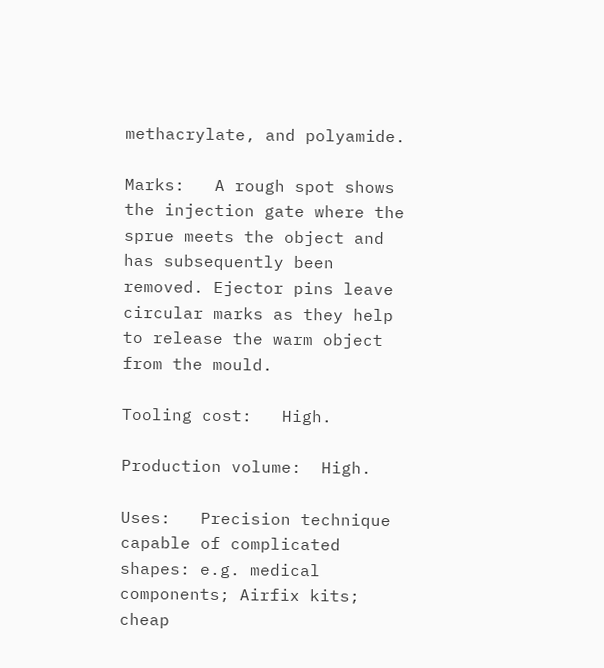methacrylate, and polyamide.

Marks:   A rough spot shows the injection gate where the sprue meets the object and has subsequently been removed. Ejector pins leave circular marks as they help to release the warm object from the mould.

Tooling cost:   High.

Production volume:  High.

Uses:   Precision technique capable of complicated shapes: e.g. medical components; Airfix kits; cheap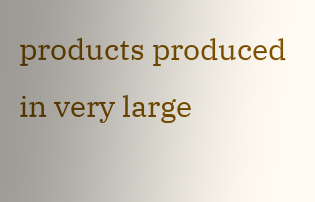products produced in very large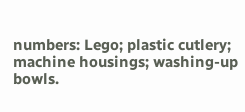numbers: Lego; plastic cutlery; machine housings; washing-up bowls.